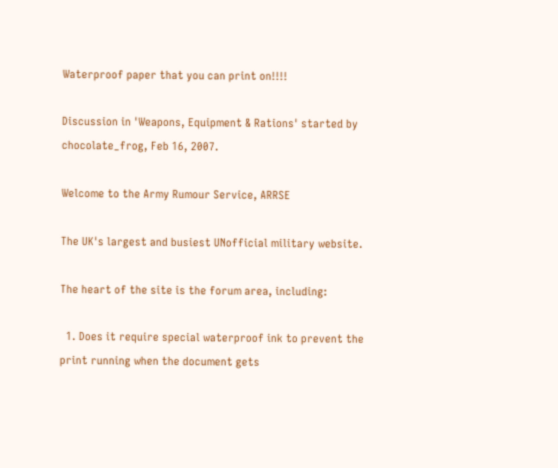Waterproof paper that you can print on!!!!

Discussion in 'Weapons, Equipment & Rations' started by chocolate_frog, Feb 16, 2007.

Welcome to the Army Rumour Service, ARRSE

The UK's largest and busiest UNofficial military website.

The heart of the site is the forum area, including:

  1. Does it require special waterproof ink to prevent the print running when the document gets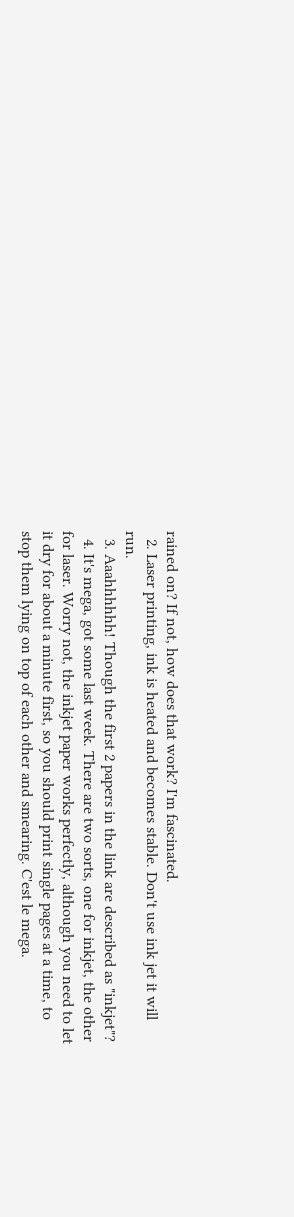rained on? If not, how does that work? I'm fascinated.
  2. Laser printing, ink is heated and becomes stable. Don't use ink jet it will run.
  3. Aaahhhhhh! Though the first 2 papers in the link are described as "inkjet"?
  4. It's mega, got some last week. There are two sorts, one for inkjet, the other for laser. Worry not, the inkjet paper works perfectly, although you need to let it dry for about a minute first, so you should print single pages at a time, to stop them lying on top of each other and smearing. C'est le mega.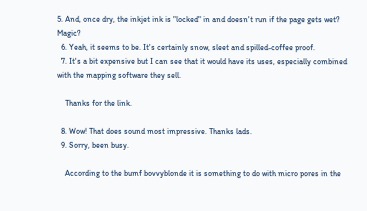5. And, once dry, the inkjet ink is "locked" in and doesn't run if the page gets wet? Magic?
  6. Yeah, it seems to be. It's certainly snow, sleet and spilled-coffee proof.
  7. It's a bit expensive but I can see that it would have its uses, especially combined with the mapping software they sell.

    Thanks for the link.

  8. Wow! That does sound most impressive. Thanks lads.
  9. Sorry, been busy.

    According to the bumf bovvyblonde it is something to do with micro pores in the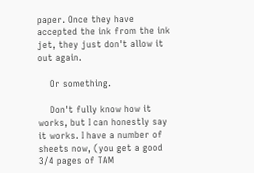paper. Once they have accepted the ink from the ink jet, they just don't allow it out again.

    Or something.

    Don't fully know how it works, but I can honestly say it works. I have a number of sheets now, (you get a good 3/4 pages of TAM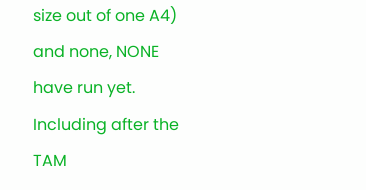size out of one A4) and none, NONE have run yet. Including after the TAM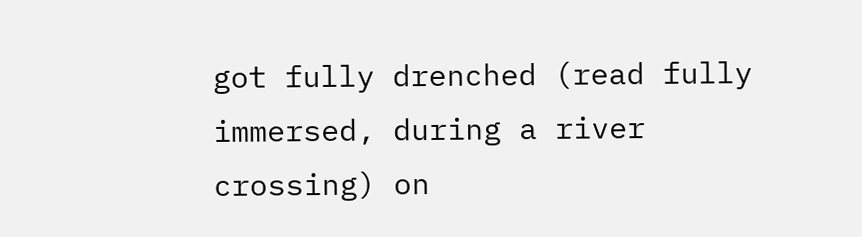got fully drenched (read fully immersed, during a river crossing) on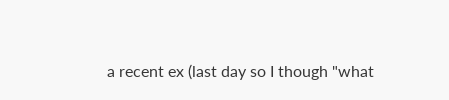a recent ex (last day so I though "what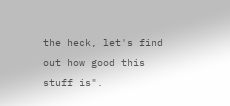the heck, let's find out how good this stuff is".